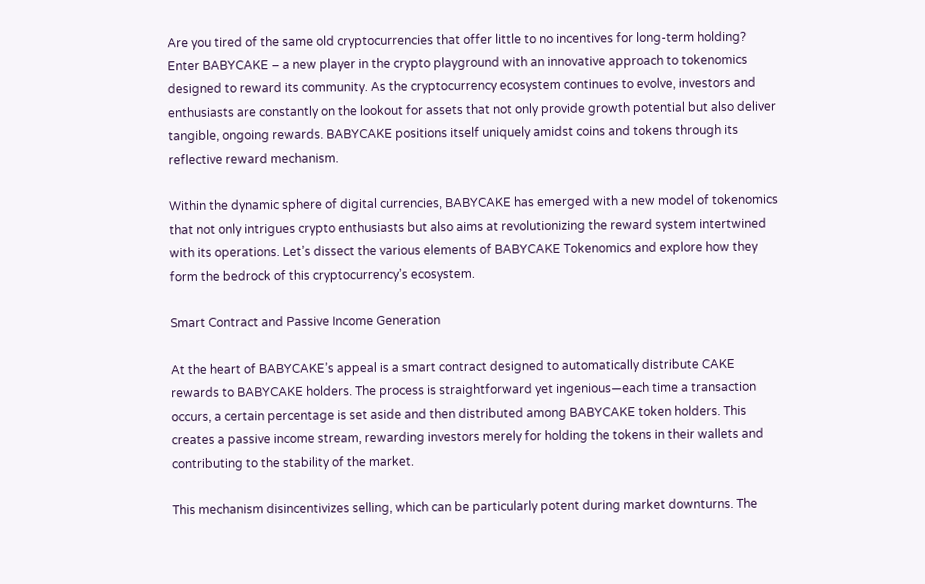Are you tired of the same old cryptocurrencies that offer little to no incentives for long-term holding? Enter BABYCAKE – a new player in the crypto playground with an innovative approach to tokenomics designed to reward its community. As the cryptocurrency ecosystem continues to evolve, investors and enthusiasts are constantly on the lookout for assets that not only provide growth potential but also deliver tangible, ongoing rewards. BABYCAKE positions itself uniquely amidst coins and tokens through its reflective reward mechanism.

Within the dynamic sphere of digital currencies, BABYCAKE has emerged with a new model of tokenomics that not only intrigues crypto enthusiasts but also aims at revolutionizing the reward system intertwined with its operations. Let’s dissect the various elements of BABYCAKE Tokenomics and explore how they form the bedrock of this cryptocurrency’s ecosystem.

Smart Contract and Passive Income Generation

At the heart of BABYCAKE’s appeal is a smart contract designed to automatically distribute CAKE rewards to BABYCAKE holders. The process is straightforward yet ingenious—each time a transaction occurs, a certain percentage is set aside and then distributed among BABYCAKE token holders. This creates a passive income stream, rewarding investors merely for holding the tokens in their wallets and contributing to the stability of the market.

This mechanism disincentivizes selling, which can be particularly potent during market downturns. The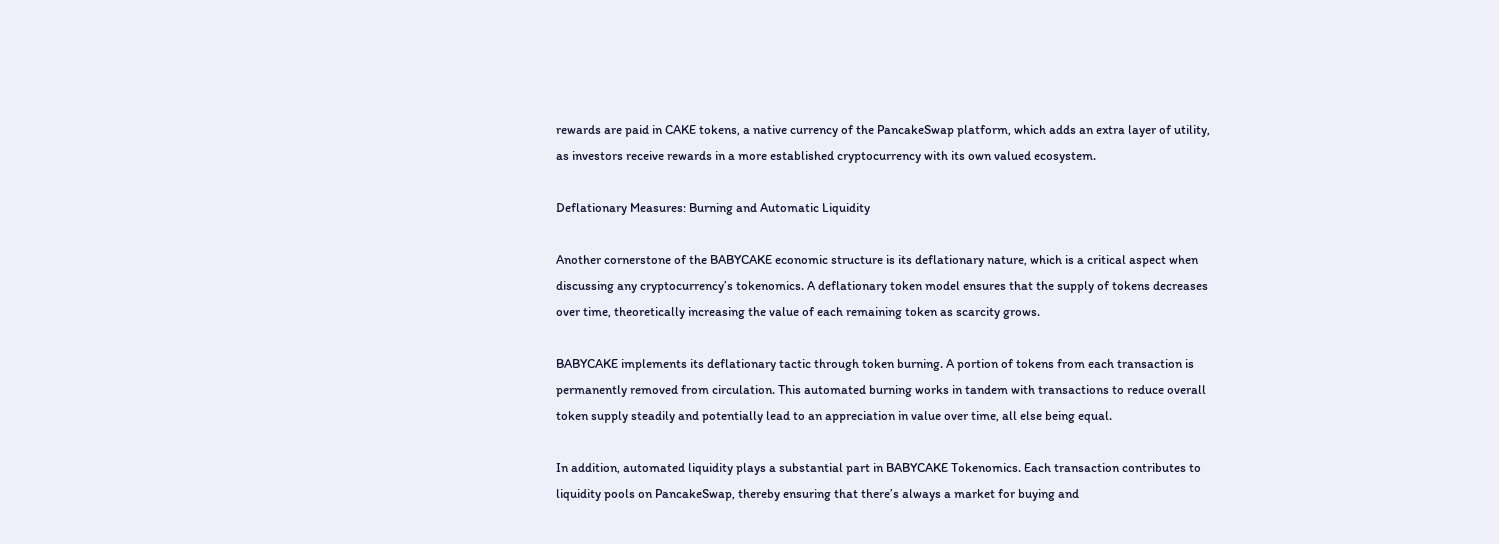rewards are paid in CAKE tokens, a native currency of the PancakeSwap platform, which adds an extra layer of utility, as investors receive rewards in a more established cryptocurrency with its own valued ecosystem.

Deflationary Measures: Burning and Automatic Liquidity

Another cornerstone of the BABYCAKE economic structure is its deflationary nature, which is a critical aspect when discussing any cryptocurrency’s tokenomics. A deflationary token model ensures that the supply of tokens decreases over time, theoretically increasing the value of each remaining token as scarcity grows.

BABYCAKE implements its deflationary tactic through token burning. A portion of tokens from each transaction is permanently removed from circulation. This automated burning works in tandem with transactions to reduce overall token supply steadily and potentially lead to an appreciation in value over time, all else being equal.

In addition, automated liquidity plays a substantial part in BABYCAKE Tokenomics. Each transaction contributes to liquidity pools on PancakeSwap, thereby ensuring that there’s always a market for buying and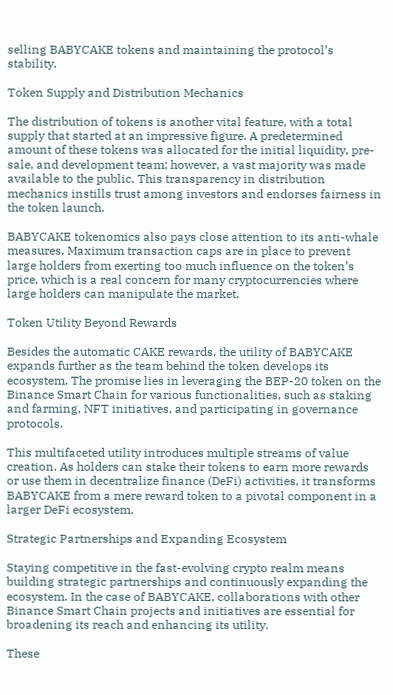selling BABYCAKE tokens and maintaining the protocol’s stability.

Token Supply and Distribution Mechanics

The distribution of tokens is another vital feature, with a total supply that started at an impressive figure. A predetermined amount of these tokens was allocated for the initial liquidity, pre-sale, and development team; however, a vast majority was made available to the public. This transparency in distribution mechanics instills trust among investors and endorses fairness in the token launch.

BABYCAKE tokenomics also pays close attention to its anti-whale measures. Maximum transaction caps are in place to prevent large holders from exerting too much influence on the token’s price, which is a real concern for many cryptocurrencies where large holders can manipulate the market.

Token Utility Beyond Rewards

Besides the automatic CAKE rewards, the utility of BABYCAKE expands further as the team behind the token develops its ecosystem. The promise lies in leveraging the BEP-20 token on the Binance Smart Chain for various functionalities, such as staking and farming, NFT initiatives, and participating in governance protocols.

This multifaceted utility introduces multiple streams of value creation. As holders can stake their tokens to earn more rewards or use them in decentralize finance (DeFi) activities, it transforms BABYCAKE from a mere reward token to a pivotal component in a larger DeFi ecosystem.

Strategic Partnerships and Expanding Ecosystem

Staying competitive in the fast-evolving crypto realm means building strategic partnerships and continuously expanding the ecosystem. In the case of BABYCAKE, collaborations with other Binance Smart Chain projects and initiatives are essential for broadening its reach and enhancing its utility.

These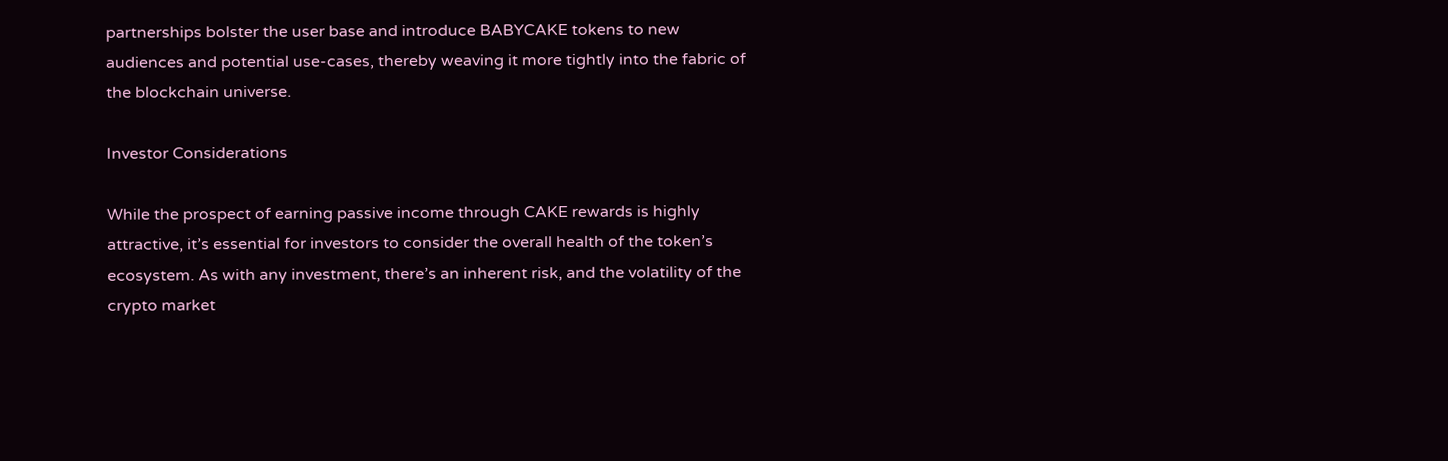partnerships bolster the user base and introduce BABYCAKE tokens to new audiences and potential use-cases, thereby weaving it more tightly into the fabric of the blockchain universe.

Investor Considerations

While the prospect of earning passive income through CAKE rewards is highly attractive, it’s essential for investors to consider the overall health of the token’s ecosystem. As with any investment, there’s an inherent risk, and the volatility of the crypto market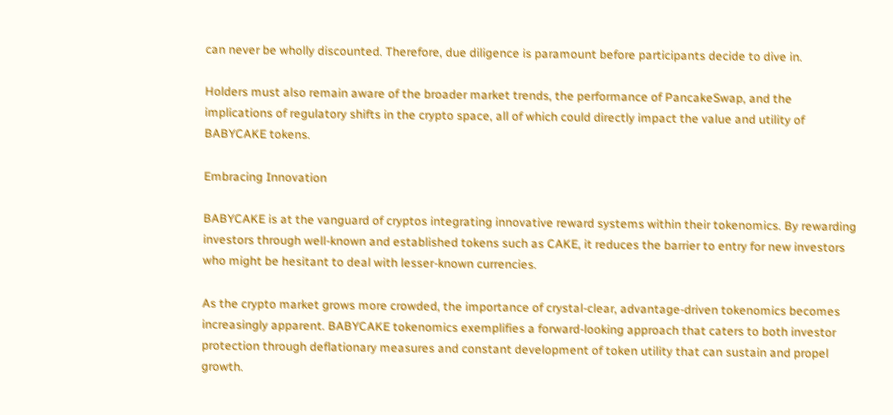can never be wholly discounted. Therefore, due diligence is paramount before participants decide to dive in.

Holders must also remain aware of the broader market trends, the performance of PancakeSwap, and the implications of regulatory shifts in the crypto space, all of which could directly impact the value and utility of BABYCAKE tokens.

Embracing Innovation

BABYCAKE is at the vanguard of cryptos integrating innovative reward systems within their tokenomics. By rewarding investors through well-known and established tokens such as CAKE, it reduces the barrier to entry for new investors who might be hesitant to deal with lesser-known currencies.

As the crypto market grows more crowded, the importance of crystal-clear, advantage-driven tokenomics becomes increasingly apparent. BABYCAKE tokenomics exemplifies a forward-looking approach that caters to both investor protection through deflationary measures and constant development of token utility that can sustain and propel growth.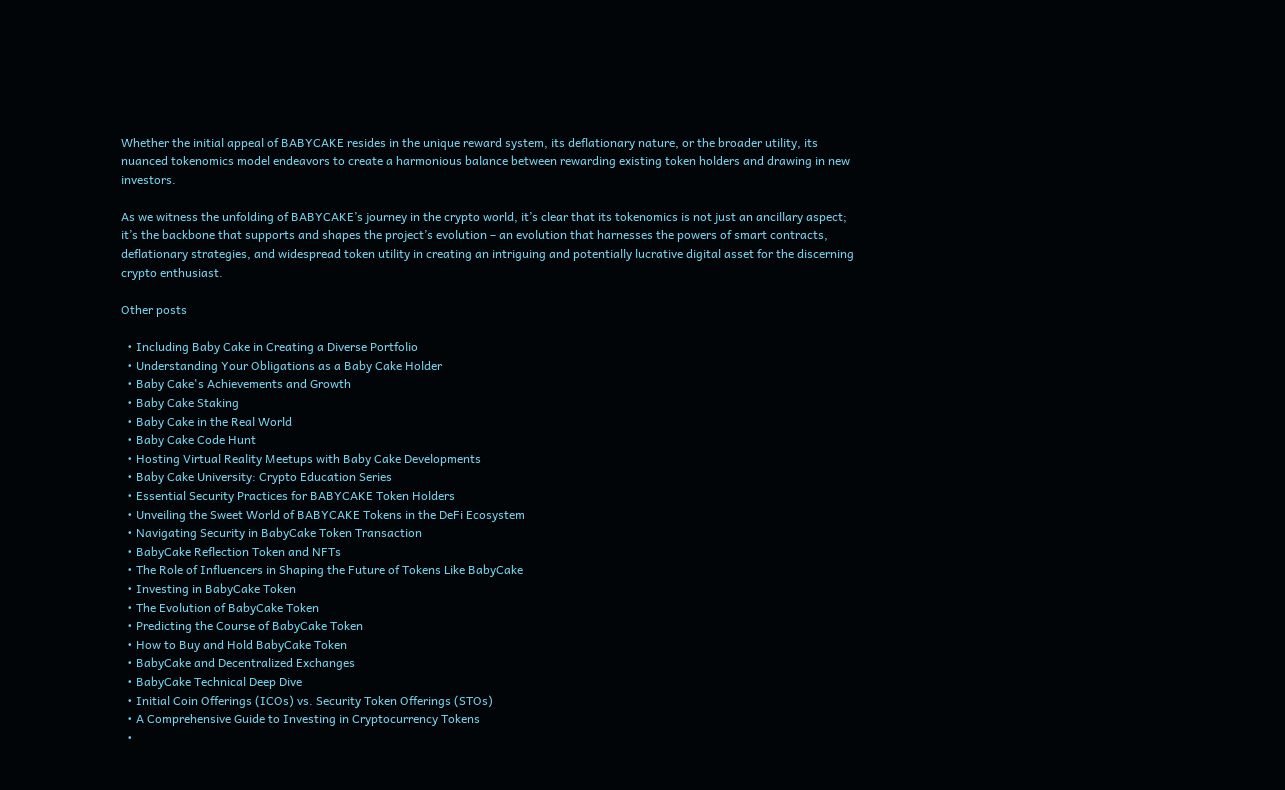Whether the initial appeal of BABYCAKE resides in the unique reward system, its deflationary nature, or the broader utility, its nuanced tokenomics model endeavors to create a harmonious balance between rewarding existing token holders and drawing in new investors.

As we witness the unfolding of BABYCAKE’s journey in the crypto world, it’s clear that its tokenomics is not just an ancillary aspect; it’s the backbone that supports and shapes the project’s evolution – an evolution that harnesses the powers of smart contracts, deflationary strategies, and widespread token utility in creating an intriguing and potentially lucrative digital asset for the discerning crypto enthusiast.

Other posts

  • Including Baby Cake in Creating a Diverse Portfolio
  • Understanding Your Obligations as a Baby Cake Holder
  • Baby Cake's Achievements and Growth
  • Baby Cake Staking
  • Baby Cake in the Real World
  • Baby Cake Code Hunt
  • Hosting Virtual Reality Meetups with Baby Cake Developments
  • Baby Cake University: Crypto Education Series
  • Essential Security Practices for BABYCAKE Token Holders
  • Unveiling the Sweet World of BABYCAKE Tokens in the DeFi Ecosystem
  • Navigating Security in BabyCake Token Transaction
  • BabyCake Reflection Token and NFTs
  • The Role of Influencers in Shaping the Future of Tokens Like BabyCake
  • Investing in BabyCake Token
  • The Evolution of BabyCake Token
  • Predicting the Course of BabyCake Token
  • How to Buy and Hold BabyCake Token
  • BabyCake and Decentralized Exchanges
  • BabyCake Technical Deep Dive
  • Initial Coin Offerings (ICOs) vs. Security Token Offerings (STOs)
  • A Comprehensive Guide to Investing in Cryptocurrency Tokens
  •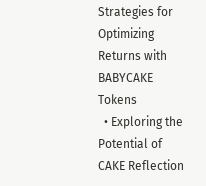Strategies for Optimizing Returns with BABYCAKE Tokens
  • Exploring the Potential of CAKE Reflection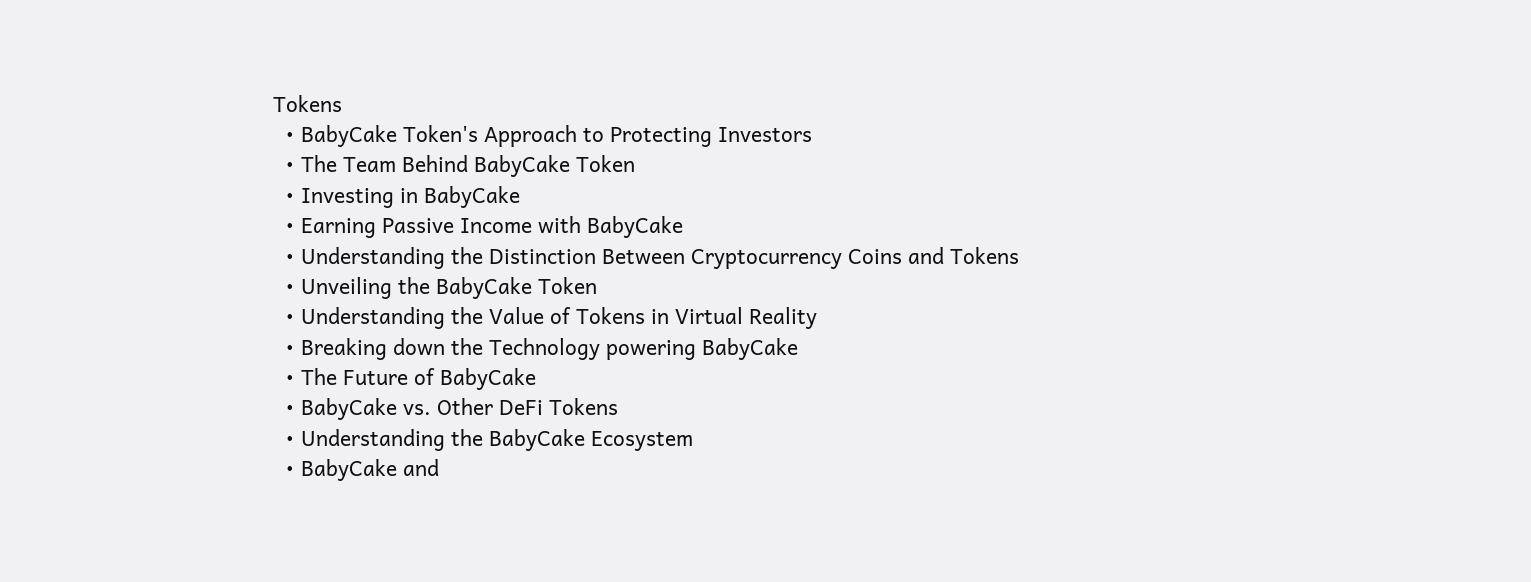Tokens
  • BabyCake Token's Approach to Protecting Investors
  • The Team Behind BabyCake Token
  • Investing in BabyCake
  • Earning Passive Income with BabyCake
  • Understanding the Distinction Between Cryptocurrency Coins and Tokens
  • Unveiling the BabyCake Token
  • Understanding the Value of Tokens in Virtual Reality
  • Breaking down the Technology powering BabyCake
  • The Future of BabyCake
  • BabyCake vs. Other DeFi Tokens
  • Understanding the BabyCake Ecosystem
  • BabyCake and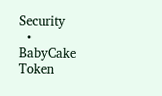Security
  • BabyCake Token